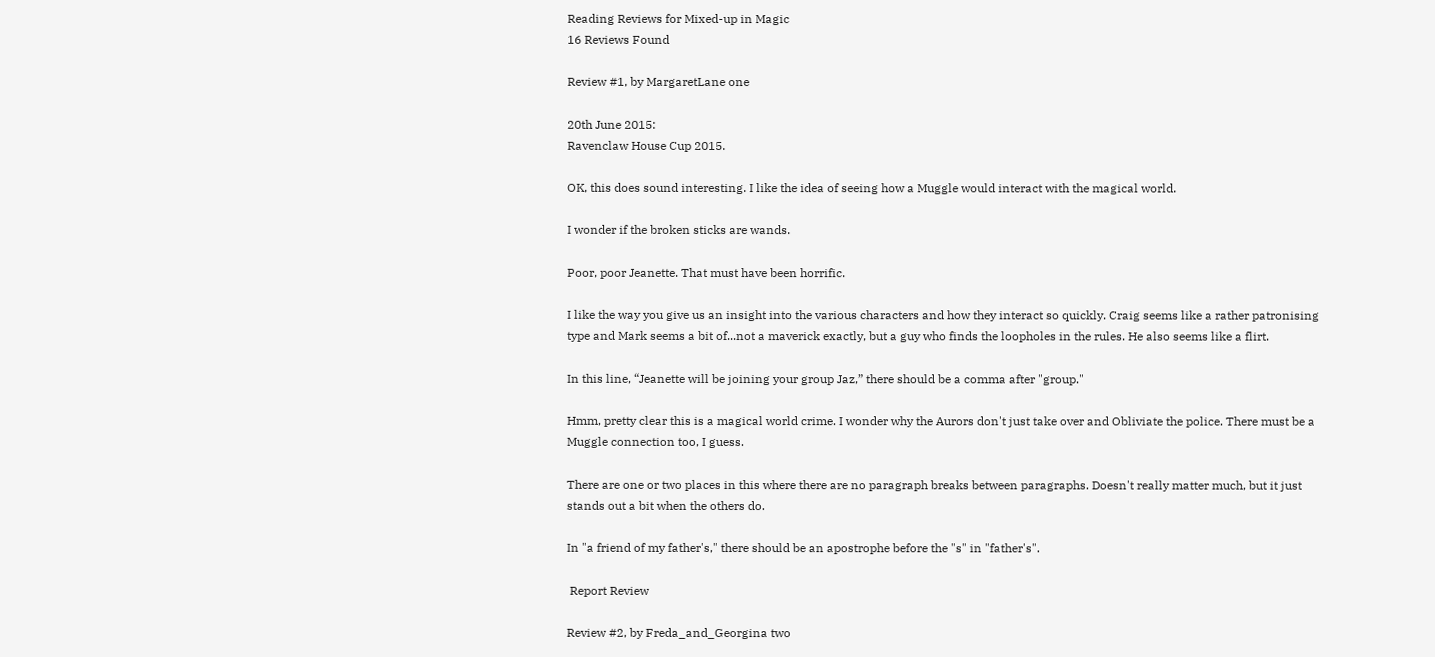Reading Reviews for Mixed-up in Magic
16 Reviews Found

Review #1, by MargaretLane one

20th June 2015:
Ravenclaw House Cup 2015.

OK, this does sound interesting. I like the idea of seeing how a Muggle would interact with the magical world.

I wonder if the broken sticks are wands.

Poor, poor Jeanette. That must have been horrific.

I like the way you give us an insight into the various characters and how they interact so quickly. Craig seems like a rather patronising type and Mark seems a bit of...not a maverick exactly, but a guy who finds the loopholes in the rules. He also seems like a flirt.

In this line, “Jeanette will be joining your group Jaz,” there should be a comma after "group."

Hmm, pretty clear this is a magical world crime. I wonder why the Aurors don't just take over and Obliviate the police. There must be a Muggle connection too, I guess.

There are one or two places in this where there are no paragraph breaks between paragraphs. Doesn't really matter much, but it just stands out a bit when the others do.

In "a friend of my father's," there should be an apostrophe before the "s" in "father's".

 Report Review

Review #2, by Freda_and_Georgina two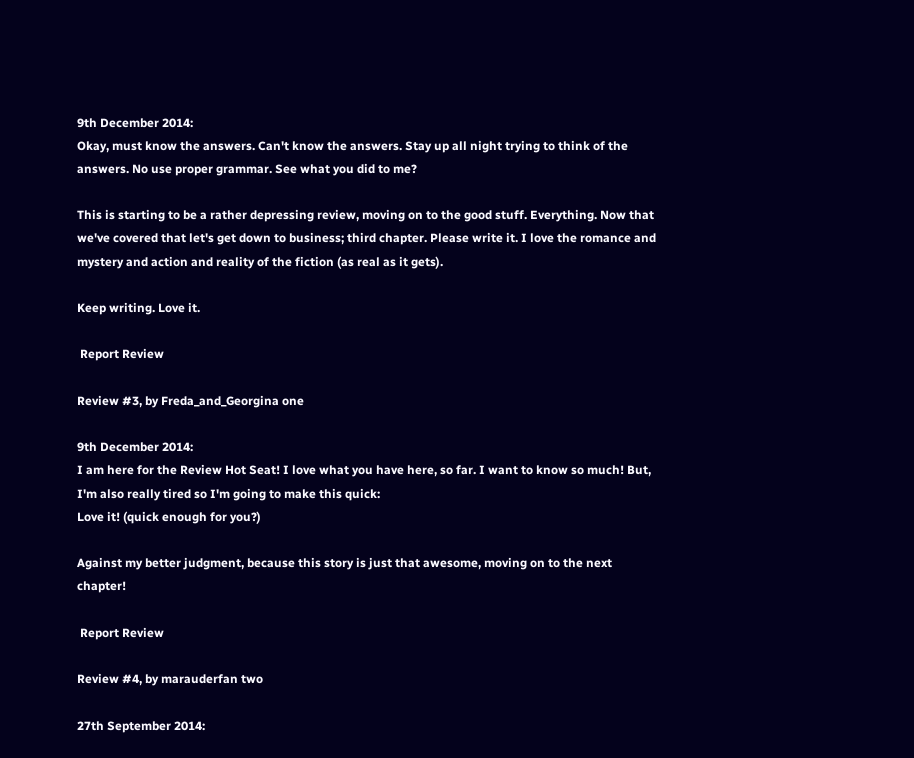9th December 2014:
Okay, must know the answers. Can't know the answers. Stay up all night trying to think of the answers. No use proper grammar. See what you did to me?

This is starting to be a rather depressing review, moving on to the good stuff. Everything. Now that we've covered that let's get down to business; third chapter. Please write it. I love the romance and mystery and action and reality of the fiction (as real as it gets).

Keep writing. Love it.

 Report Review

Review #3, by Freda_and_Georgina one

9th December 2014:
I am here for the Review Hot Seat! I love what you have here, so far. I want to know so much! But, I'm also really tired so I'm going to make this quick:
Love it! (quick enough for you?)

Against my better judgment, because this story is just that awesome, moving on to the next chapter!

 Report Review

Review #4, by marauderfan two

27th September 2014: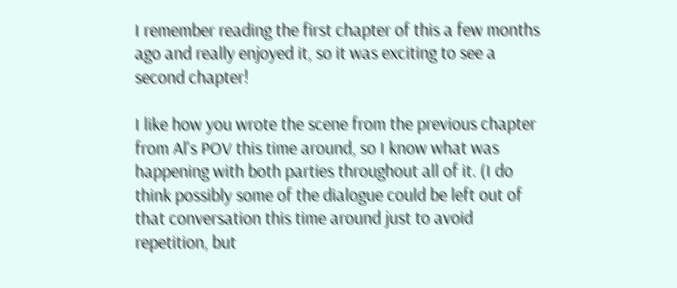I remember reading the first chapter of this a few months ago and really enjoyed it, so it was exciting to see a second chapter!

I like how you wrote the scene from the previous chapter from Al's POV this time around, so I know what was happening with both parties throughout all of it. (I do think possibly some of the dialogue could be left out of that conversation this time around just to avoid repetition, but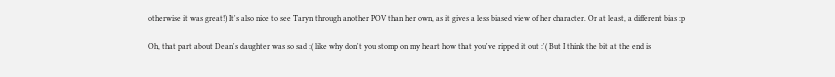otherwise it was great!) It's also nice to see Taryn through another POV than her own, as it gives a less biased view of her character. Or at least, a different bias :p

Oh, that part about Dean's daughter was so sad :( like why don't you stomp on my heart how that you've ripped it out :'( But I think the bit at the end is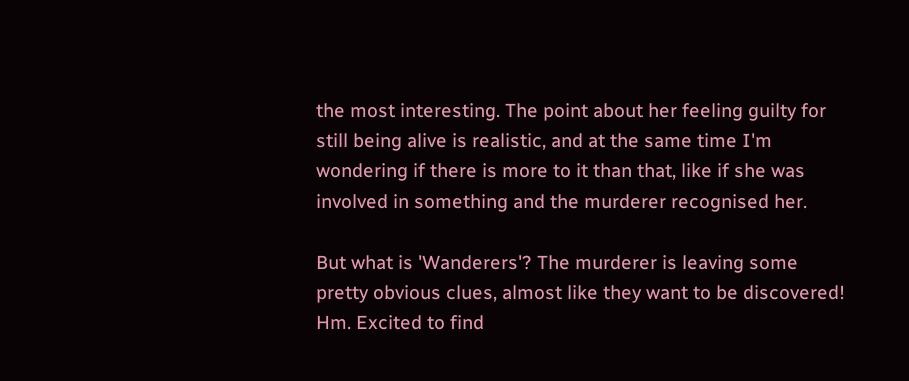the most interesting. The point about her feeling guilty for still being alive is realistic, and at the same time I'm wondering if there is more to it than that, like if she was involved in something and the murderer recognised her.

But what is 'Wanderers'? The murderer is leaving some pretty obvious clues, almost like they want to be discovered! Hm. Excited to find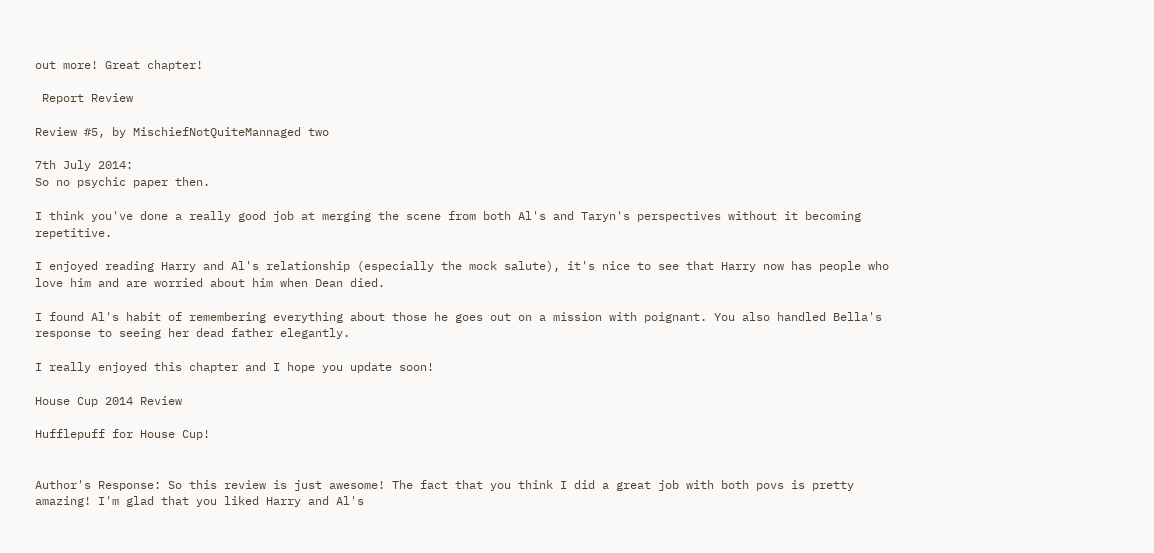out more! Great chapter!

 Report Review

Review #5, by MischiefNotQuiteMannaged two

7th July 2014:
So no psychic paper then.

I think you've done a really good job at merging the scene from both Al's and Taryn's perspectives without it becoming repetitive.

I enjoyed reading Harry and Al's relationship (especially the mock salute), it's nice to see that Harry now has people who love him and are worried about him when Dean died.

I found Al's habit of remembering everything about those he goes out on a mission with poignant. You also handled Bella's response to seeing her dead father elegantly.

I really enjoyed this chapter and I hope you update soon!

House Cup 2014 Review

Hufflepuff for House Cup!


Author's Response: So this review is just awesome! The fact that you think I did a great job with both povs is pretty amazing! I'm glad that you liked Harry and Al's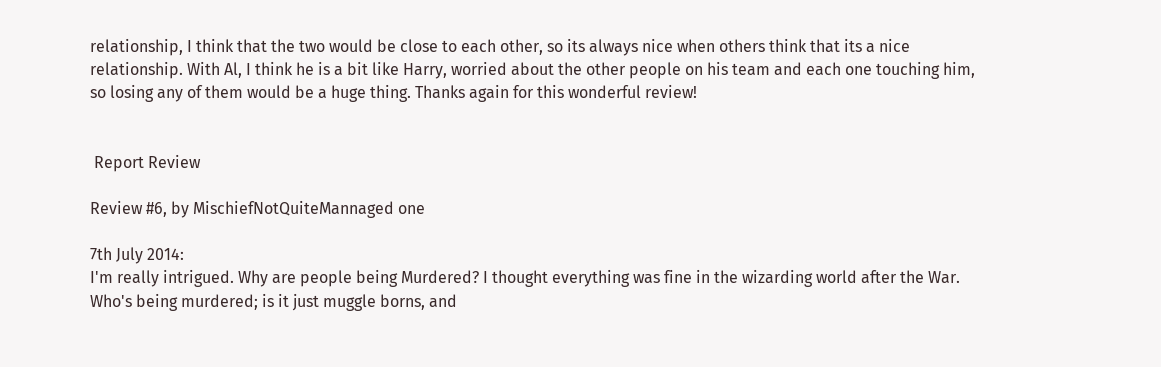relationship, I think that the two would be close to each other, so its always nice when others think that its a nice relationship. With Al, I think he is a bit like Harry, worried about the other people on his team and each one touching him, so losing any of them would be a huge thing. Thanks again for this wonderful review!


 Report Review

Review #6, by MischiefNotQuiteMannaged one

7th July 2014:
I'm really intrigued. Why are people being Murdered? I thought everything was fine in the wizarding world after the War. Who's being murdered; is it just muggle borns, and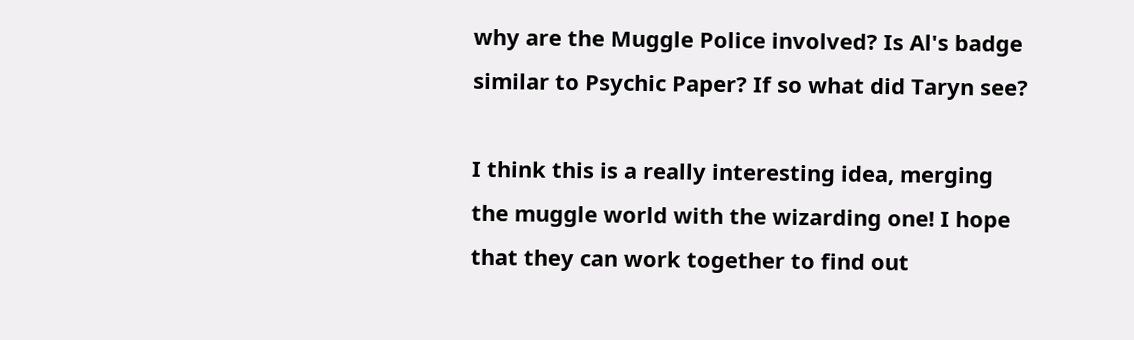why are the Muggle Police involved? Is Al's badge similar to Psychic Paper? If so what did Taryn see?

I think this is a really interesting idea, merging the muggle world with the wizarding one! I hope that they can work together to find out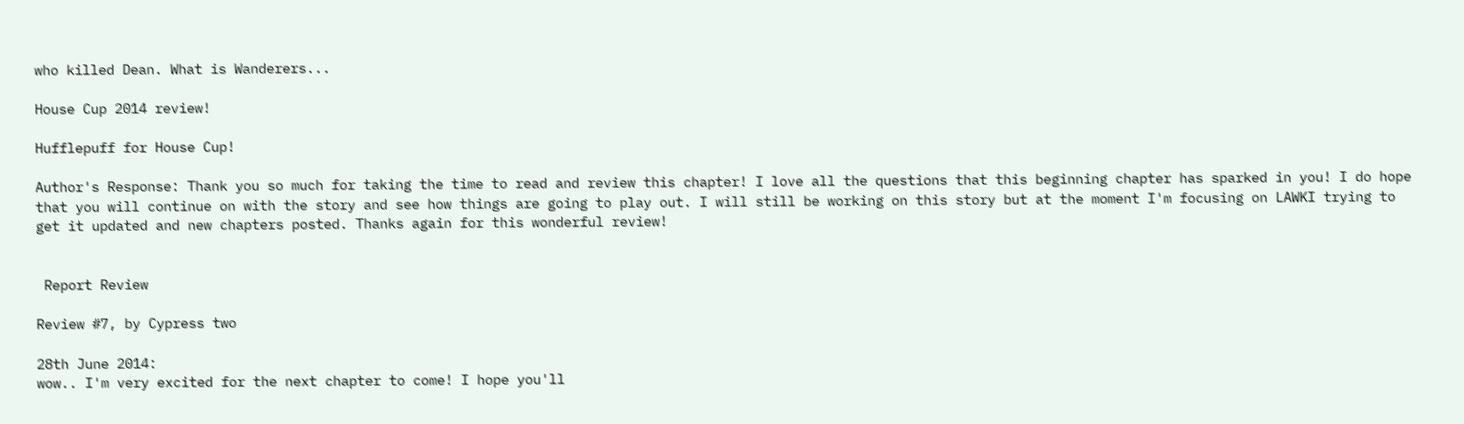who killed Dean. What is Wanderers...

House Cup 2014 review!

Hufflepuff for House Cup!

Author's Response: Thank you so much for taking the time to read and review this chapter! I love all the questions that this beginning chapter has sparked in you! I do hope that you will continue on with the story and see how things are going to play out. I will still be working on this story but at the moment I'm focusing on LAWKI trying to get it updated and new chapters posted. Thanks again for this wonderful review!


 Report Review

Review #7, by Cypress two

28th June 2014:
wow.. I'm very excited for the next chapter to come! I hope you'll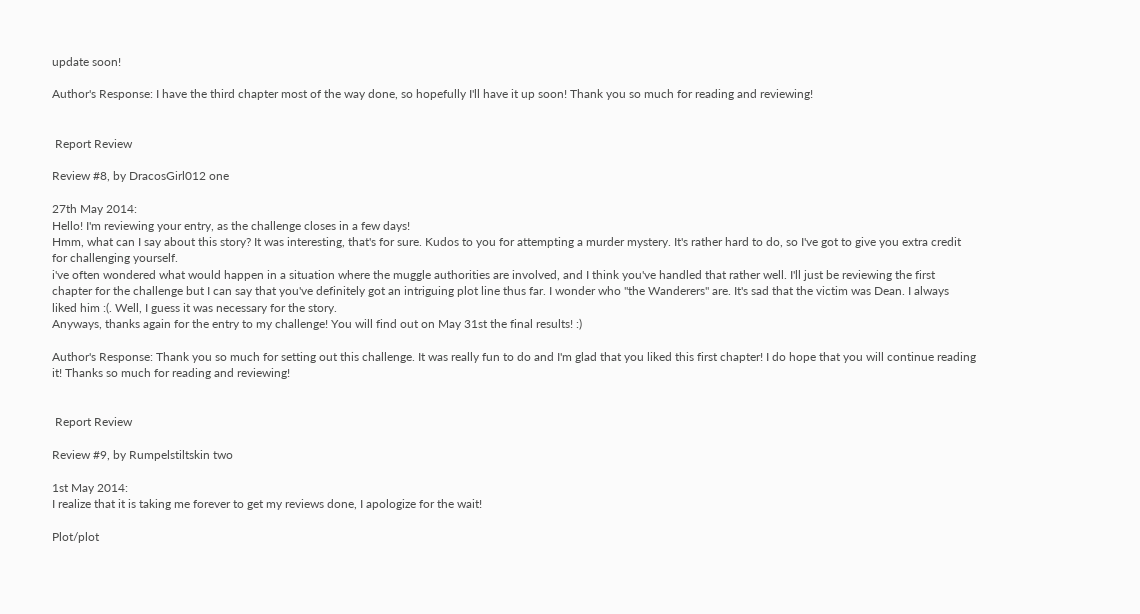update soon!

Author's Response: I have the third chapter most of the way done, so hopefully I'll have it up soon! Thank you so much for reading and reviewing!


 Report Review

Review #8, by DracosGirl012 one

27th May 2014:
Hello! I'm reviewing your entry, as the challenge closes in a few days!
Hmm, what can I say about this story? It was interesting, that's for sure. Kudos to you for attempting a murder mystery. It's rather hard to do, so I've got to give you extra credit for challenging yourself.
i've often wondered what would happen in a situation where the muggle authorities are involved, and I think you've handled that rather well. I'll just be reviewing the first chapter for the challenge but I can say that you've definitely got an intriguing plot line thus far. I wonder who "the Wanderers" are. It's sad that the victim was Dean. I always liked him :(. Well, I guess it was necessary for the story.
Anyways, thanks again for the entry to my challenge! You will find out on May 31st the final results! :)

Author's Response: Thank you so much for setting out this challenge. It was really fun to do and I'm glad that you liked this first chapter! I do hope that you will continue reading it! Thanks so much for reading and reviewing!


 Report Review

Review #9, by Rumpelstiltskin two

1st May 2014:
I realize that it is taking me forever to get my reviews done, I apologize for the wait!

Plot/plot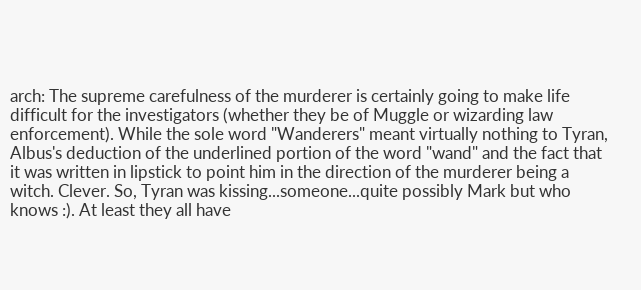arch: The supreme carefulness of the murderer is certainly going to make life difficult for the investigators (whether they be of Muggle or wizarding law enforcement). While the sole word "Wanderers" meant virtually nothing to Tyran, Albus's deduction of the underlined portion of the word "wand" and the fact that it was written in lipstick to point him in the direction of the murderer being a witch. Clever. So, Tyran was kissing...someone...quite possibly Mark but who knows :). At least they all have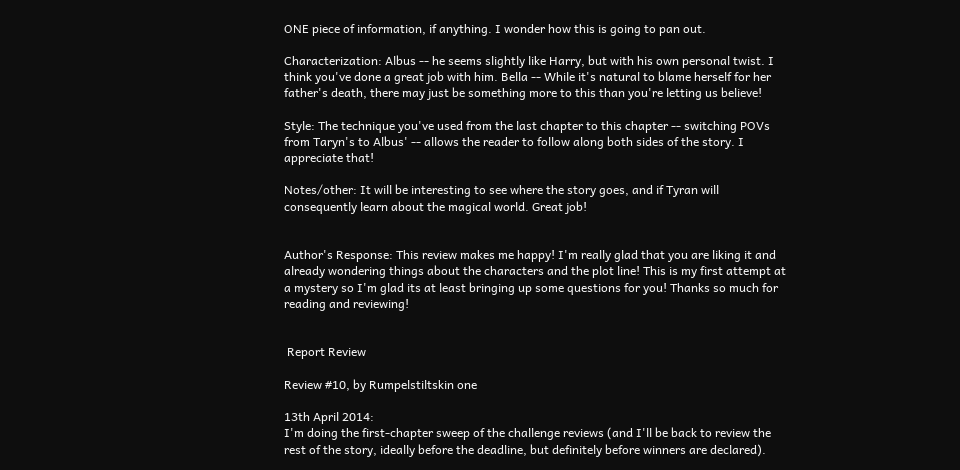ONE piece of information, if anything. I wonder how this is going to pan out.

Characterization: Albus -- he seems slightly like Harry, but with his own personal twist. I think you've done a great job with him. Bella -- While it's natural to blame herself for her father's death, there may just be something more to this than you're letting us believe!

Style: The technique you've used from the last chapter to this chapter -- switching POVs from Taryn's to Albus' -- allows the reader to follow along both sides of the story. I appreciate that!

Notes/other: It will be interesting to see where the story goes, and if Tyran will consequently learn about the magical world. Great job!


Author's Response: This review makes me happy! I'm really glad that you are liking it and already wondering things about the characters and the plot line! This is my first attempt at a mystery so I'm glad its at least bringing up some questions for you! Thanks so much for reading and reviewing!


 Report Review

Review #10, by Rumpelstiltskin one

13th April 2014:
I'm doing the first-chapter sweep of the challenge reviews (and I'll be back to review the rest of the story, ideally before the deadline, but definitely before winners are declared).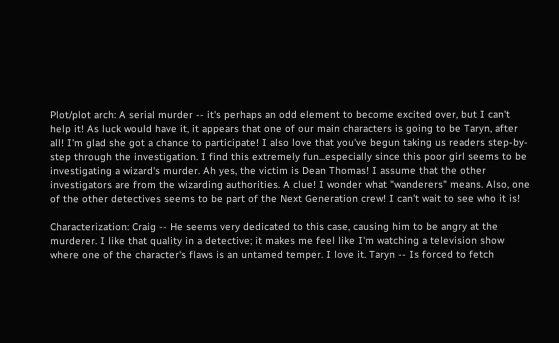Plot/plot arch: A serial murder -- it's perhaps an odd element to become excited over, but I can't help it! As luck would have it, it appears that one of our main characters is going to be Taryn, after all! I'm glad she got a chance to participate! I also love that you've begun taking us readers step-by-step through the investigation. I find this extremely fun...especially since this poor girl seems to be investigating a wizard's murder. Ah yes, the victim is Dean Thomas! I assume that the other investigators are from the wizarding authorities. A clue! I wonder what "wanderers" means. Also, one of the other detectives seems to be part of the Next Generation crew! I can't wait to see who it is!

Characterization: Craig -- He seems very dedicated to this case, causing him to be angry at the murderer. I like that quality in a detective; it makes me feel like I'm watching a television show where one of the character's flaws is an untamed temper. I love it. Taryn -- Is forced to fetch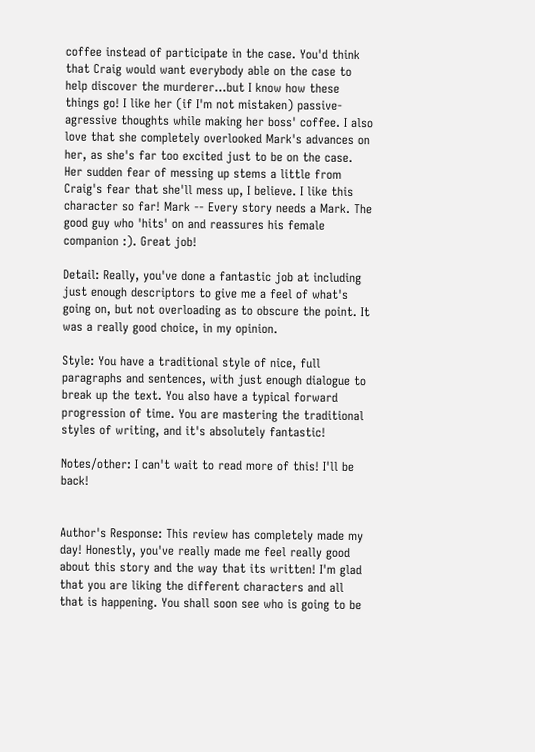coffee instead of participate in the case. You'd think that Craig would want everybody able on the case to help discover the murderer...but I know how these things go! I like her (if I'm not mistaken) passive-agressive thoughts while making her boss' coffee. I also love that she completely overlooked Mark's advances on her, as she's far too excited just to be on the case. Her sudden fear of messing up stems a little from Craig's fear that she'll mess up, I believe. I like this character so far! Mark -- Every story needs a Mark. The good guy who 'hits' on and reassures his female companion :). Great job!

Detail: Really, you've done a fantastic job at including just enough descriptors to give me a feel of what's going on, but not overloading as to obscure the point. It was a really good choice, in my opinion.

Style: You have a traditional style of nice, full paragraphs and sentences, with just enough dialogue to break up the text. You also have a typical forward progression of time. You are mastering the traditional styles of writing, and it's absolutely fantastic!

Notes/other: I can't wait to read more of this! I'll be back!


Author's Response: This review has completely made my day! Honestly, you've really made me feel really good about this story and the way that its written! I'm glad that you are liking the different characters and all that is happening. You shall soon see who is going to be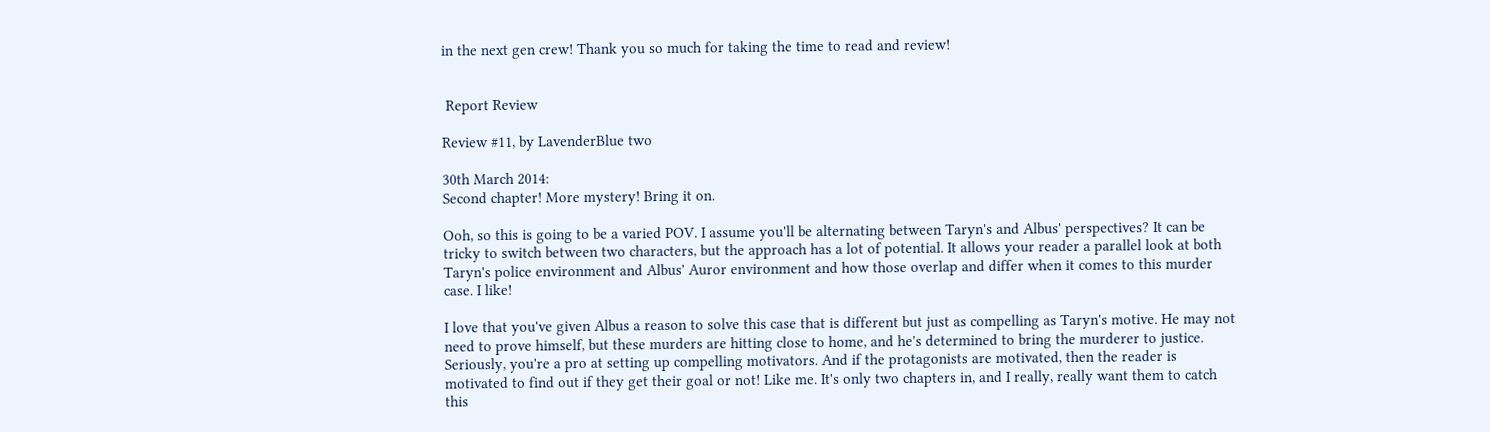in the next gen crew! Thank you so much for taking the time to read and review!


 Report Review

Review #11, by LavenderBlue two

30th March 2014:
Second chapter! More mystery! Bring it on.

Ooh, so this is going to be a varied POV. I assume you'll be alternating between Taryn's and Albus' perspectives? It can be tricky to switch between two characters, but the approach has a lot of potential. It allows your reader a parallel look at both Taryn's police environment and Albus' Auror environment and how those overlap and differ when it comes to this murder case. I like!

I love that you've given Albus a reason to solve this case that is different but just as compelling as Taryn's motive. He may not need to prove himself, but these murders are hitting close to home, and he's determined to bring the murderer to justice. Seriously, you're a pro at setting up compelling motivators. And if the protagonists are motivated, then the reader is motivated to find out if they get their goal or not! Like me. It's only two chapters in, and I really, really want them to catch this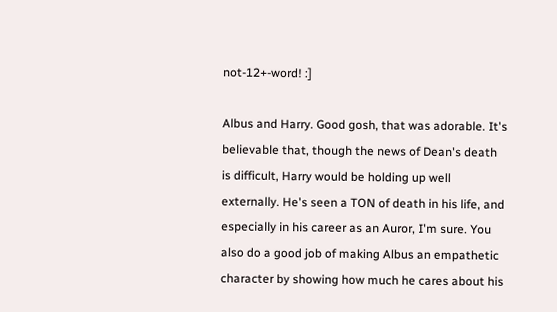not-12+-word! :]

Albus and Harry. Good gosh, that was adorable. It's believable that, though the news of Dean's death is difficult, Harry would be holding up well externally. He's seen a TON of death in his life, and especially in his career as an Auror, I'm sure. You also do a good job of making Albus an empathetic character by showing how much he cares about his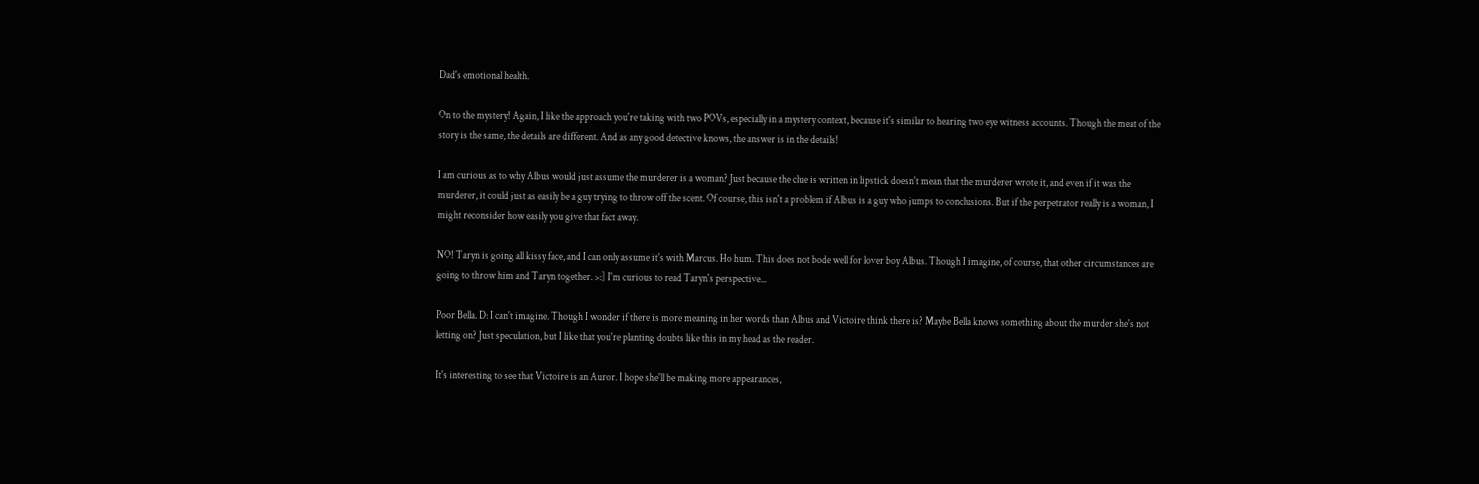Dad's emotional health.

On to the mystery! Again, I like the approach you're taking with two POVs, especially in a mystery context, because it's similar to hearing two eye witness accounts. Though the meat of the story is the same, the details are different. And as any good detective knows, the answer is in the details!

I am curious as to why Albus would just assume the murderer is a woman? Just because the clue is written in lipstick doesn't mean that the murderer wrote it, and even if it was the murderer, it could just as easily be a guy trying to throw off the scent. Of course, this isn't a problem if Albus is a guy who jumps to conclusions. But if the perpetrator really is a woman, I might reconsider how easily you give that fact away.

NO! Taryn is going all kissy face, and I can only assume it's with Marcus. Ho hum. This does not bode well for lover boy Albus. Though I imagine, of course, that other circumstances are going to throw him and Taryn together. >:] I'm curious to read Taryn's perspective...

Poor Bella. D: I can't imagine. Though I wonder if there is more meaning in her words than Albus and Victoire think there is? Maybe Bella knows something about the murder she's not letting on? Just speculation, but I like that you're planting doubts like this in my head as the reader.

It's interesting to see that Victoire is an Auror. I hope she'll be making more appearances,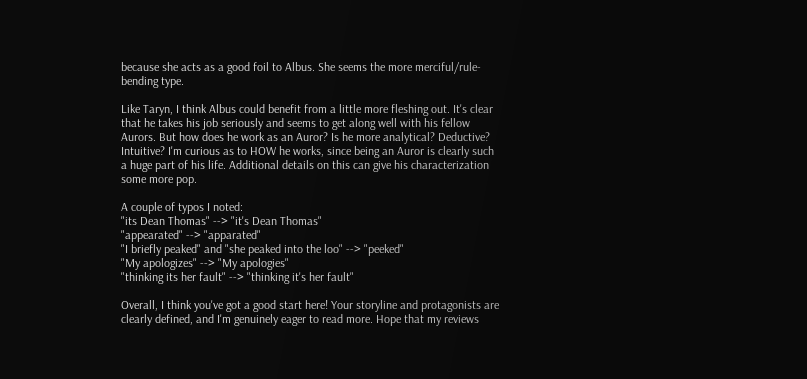because she acts as a good foil to Albus. She seems the more merciful/rule-bending type.

Like Taryn, I think Albus could benefit from a little more fleshing out. It's clear that he takes his job seriously and seems to get along well with his fellow Aurors. But how does he work as an Auror? Is he more analytical? Deductive? Intuitive? I'm curious as to HOW he works, since being an Auror is clearly such a huge part of his life. Additional details on this can give his characterization some more pop.

A couple of typos I noted:
"its Dean Thomas" --> "it's Dean Thomas"
"appearated" --> "apparated"
"I briefly peaked" and "she peaked into the loo" --> "peeked"
"My apologizes" --> "My apologies"
"thinking its her fault" --> "thinking it's her fault"

Overall, I think you've got a good start here! Your storyline and protagonists are clearly defined, and I'm genuinely eager to read more. Hope that my reviews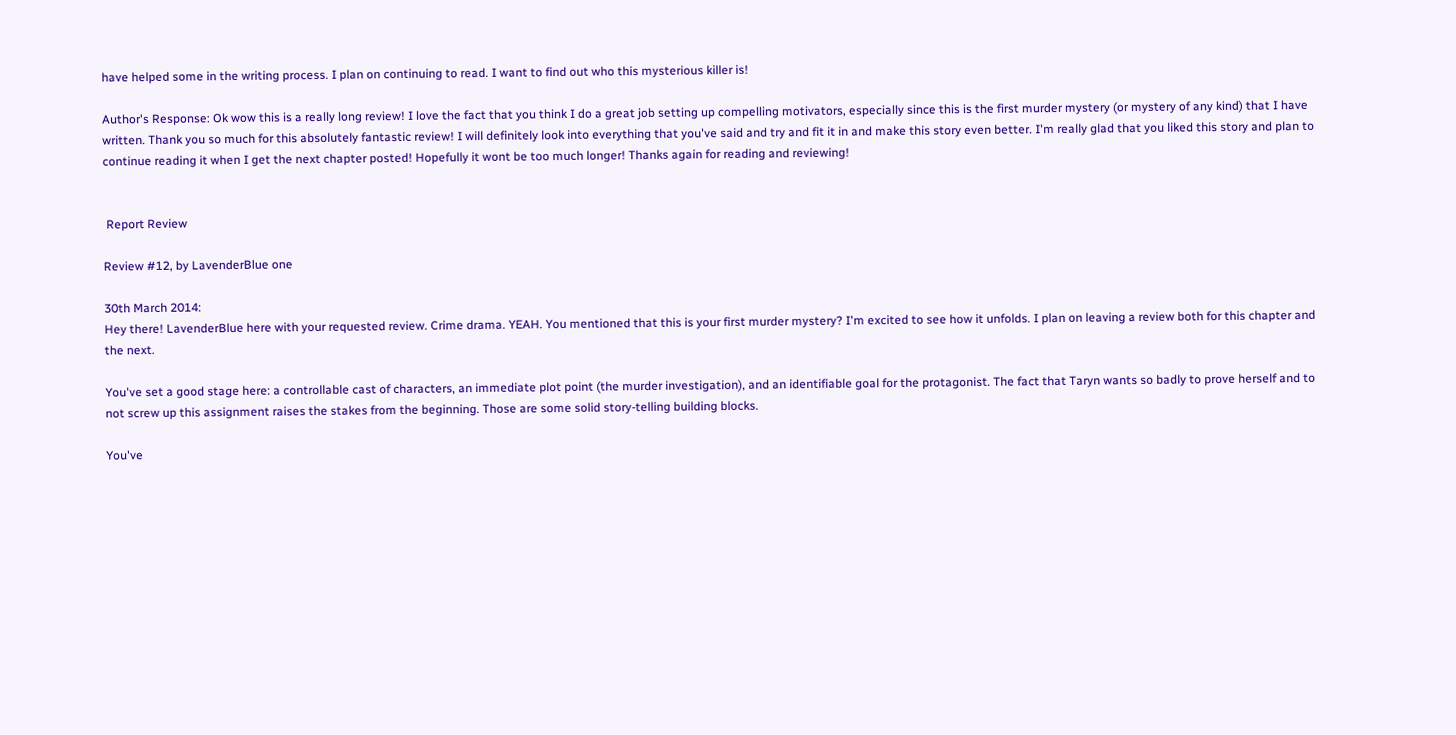have helped some in the writing process. I plan on continuing to read. I want to find out who this mysterious killer is!

Author's Response: Ok wow this is a really long review! I love the fact that you think I do a great job setting up compelling motivators, especially since this is the first murder mystery (or mystery of any kind) that I have written. Thank you so much for this absolutely fantastic review! I will definitely look into everything that you've said and try and fit it in and make this story even better. I'm really glad that you liked this story and plan to continue reading it when I get the next chapter posted! Hopefully it wont be too much longer! Thanks again for reading and reviewing!


 Report Review

Review #12, by LavenderBlue one

30th March 2014:
Hey there! LavenderBlue here with your requested review. Crime drama. YEAH. You mentioned that this is your first murder mystery? I'm excited to see how it unfolds. I plan on leaving a review both for this chapter and the next.

You've set a good stage here: a controllable cast of characters, an immediate plot point (the murder investigation), and an identifiable goal for the protagonist. The fact that Taryn wants so badly to prove herself and to not screw up this assignment raises the stakes from the beginning. Those are some solid story-telling building blocks.

You've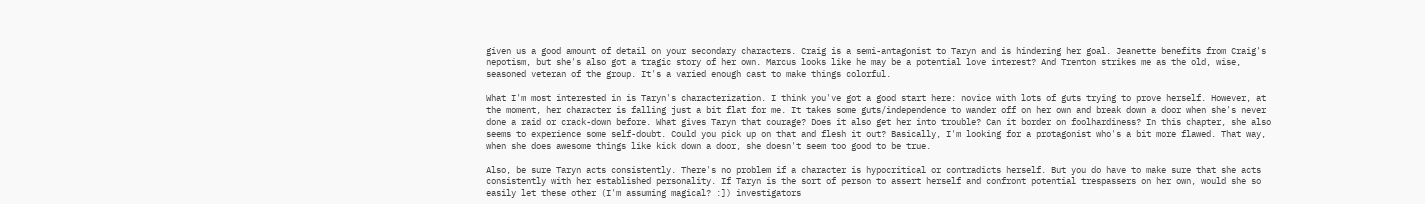given us a good amount of detail on your secondary characters. Craig is a semi-antagonist to Taryn and is hindering her goal. Jeanette benefits from Craig's nepotism, but she's also got a tragic story of her own. Marcus looks like he may be a potential love interest? And Trenton strikes me as the old, wise, seasoned veteran of the group. It's a varied enough cast to make things colorful.

What I'm most interested in is Taryn's characterization. I think you've got a good start here: novice with lots of guts trying to prove herself. However, at the moment, her character is falling just a bit flat for me. It takes some guts/independence to wander off on her own and break down a door when she's never done a raid or crack-down before. What gives Taryn that courage? Does it also get her into trouble? Can it border on foolhardiness? In this chapter, she also seems to experience some self-doubt. Could you pick up on that and flesh it out? Basically, I'm looking for a protagonist who's a bit more flawed. That way, when she does awesome things like kick down a door, she doesn't seem too good to be true.

Also, be sure Taryn acts consistently. There's no problem if a character is hypocritical or contradicts herself. But you do have to make sure that she acts consistently with her established personality. If Taryn is the sort of person to assert herself and confront potential trespassers on her own, would she so easily let these other (I'm assuming magical? :]) investigators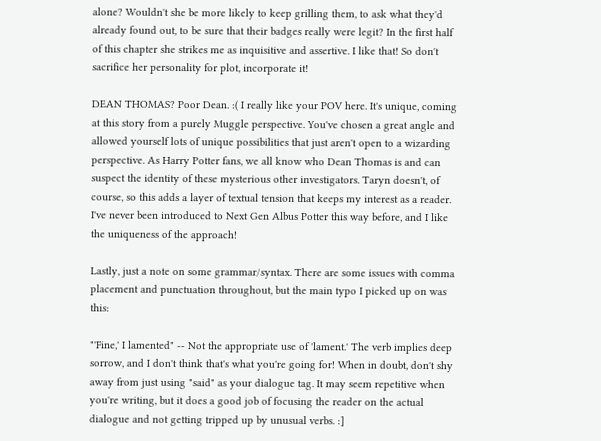alone? Wouldn't she be more likely to keep grilling them, to ask what they'd already found out, to be sure that their badges really were legit? In the first half of this chapter she strikes me as inquisitive and assertive. I like that! So don't sacrifice her personality for plot, incorporate it!

DEAN THOMAS? Poor Dean. :( I really like your POV here. It's unique, coming at this story from a purely Muggle perspective. You've chosen a great angle and allowed yourself lots of unique possibilities that just aren't open to a wizarding perspective. As Harry Potter fans, we all know who Dean Thomas is and can suspect the identity of these mysterious other investigators. Taryn doesn't, of course, so this adds a layer of textual tension that keeps my interest as a reader. I've never been introduced to Next Gen Albus Potter this way before, and I like the uniqueness of the approach!

Lastly, just a note on some grammar/syntax. There are some issues with comma placement and punctuation throughout, but the main typo I picked up on was this:

"'Fine,' I lamented" -- Not the appropriate use of 'lament.' The verb implies deep sorrow, and I don't think that's what you're going for! When in doubt, don't shy away from just using "said" as your dialogue tag. It may seem repetitive when you're writing, but it does a good job of focusing the reader on the actual dialogue and not getting tripped up by unusual verbs. :]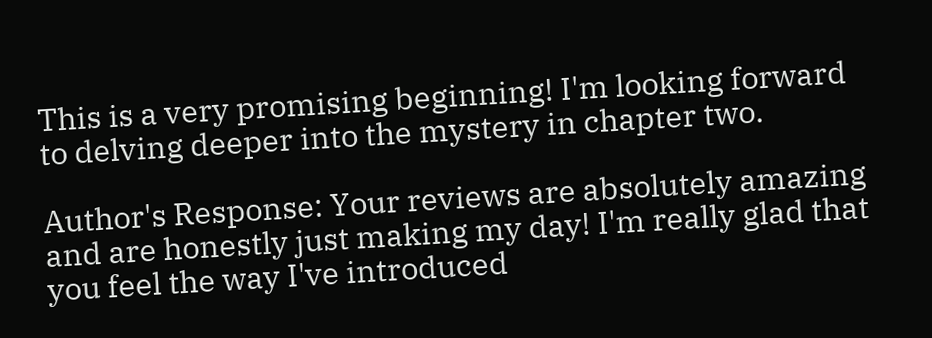This is a very promising beginning! I'm looking forward to delving deeper into the mystery in chapter two.

Author's Response: Your reviews are absolutely amazing and are honestly just making my day! I'm really glad that you feel the way I've introduced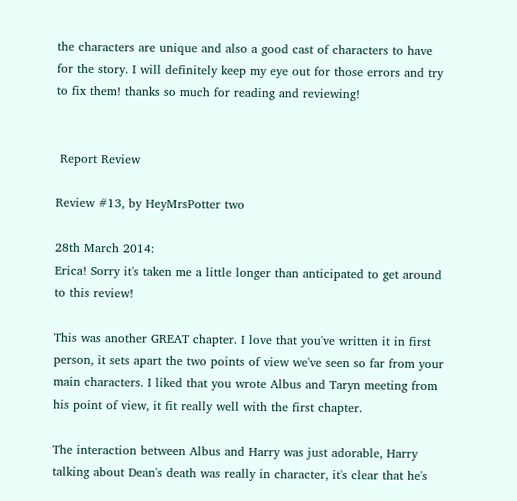the characters are unique and also a good cast of characters to have for the story. I will definitely keep my eye out for those errors and try to fix them! thanks so much for reading and reviewing!


 Report Review

Review #13, by HeyMrsPotter two

28th March 2014:
Erica! Sorry it's taken me a little longer than anticipated to get around to this review!

This was another GREAT chapter. I love that you've written it in first person, it sets apart the two points of view we've seen so far from your main characters. I liked that you wrote Albus and Taryn meeting from his point of view, it fit really well with the first chapter.

The interaction between Albus and Harry was just adorable, Harry talking about Dean's death was really in character, it's clear that he's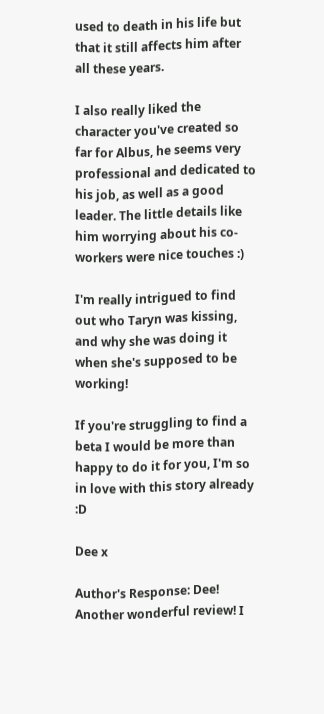used to death in his life but that it still affects him after all these years.

I also really liked the character you've created so far for Albus, he seems very professional and dedicated to his job, as well as a good leader. The little details like him worrying about his co-workers were nice touches :)

I'm really intrigued to find out who Taryn was kissing, and why she was doing it when she's supposed to be working!

If you're struggling to find a beta I would be more than happy to do it for you, I'm so in love with this story already :D

Dee x

Author's Response: Dee! Another wonderful review! I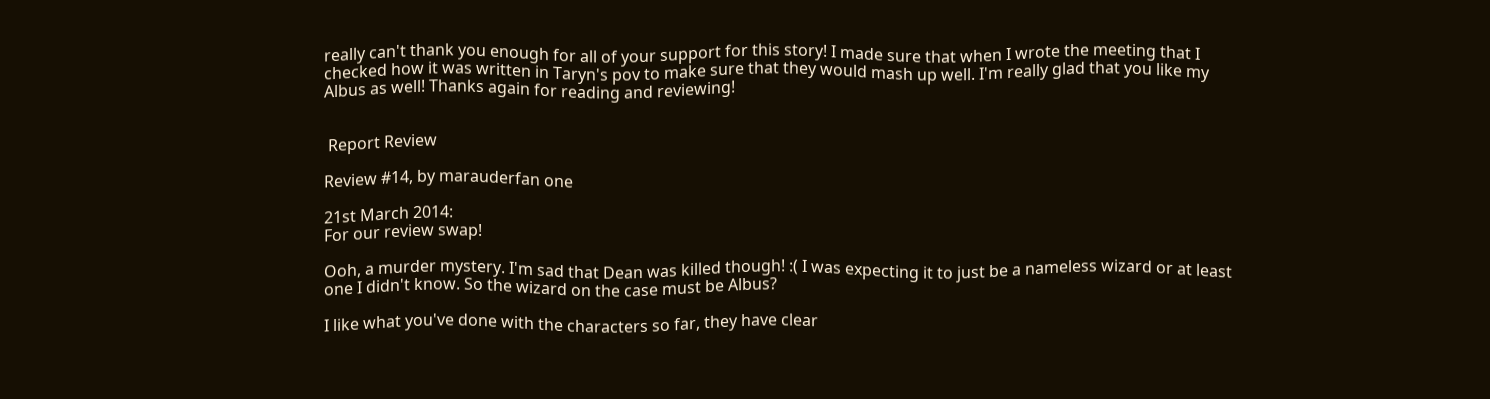really can't thank you enough for all of your support for this story! I made sure that when I wrote the meeting that I checked how it was written in Taryn's pov to make sure that they would mash up well. I'm really glad that you like my Albus as well! Thanks again for reading and reviewing!


 Report Review

Review #14, by marauderfan one

21st March 2014:
For our review swap!

Ooh, a murder mystery. I'm sad that Dean was killed though! :( I was expecting it to just be a nameless wizard or at least one I didn't know. So the wizard on the case must be Albus?

I like what you've done with the characters so far, they have clear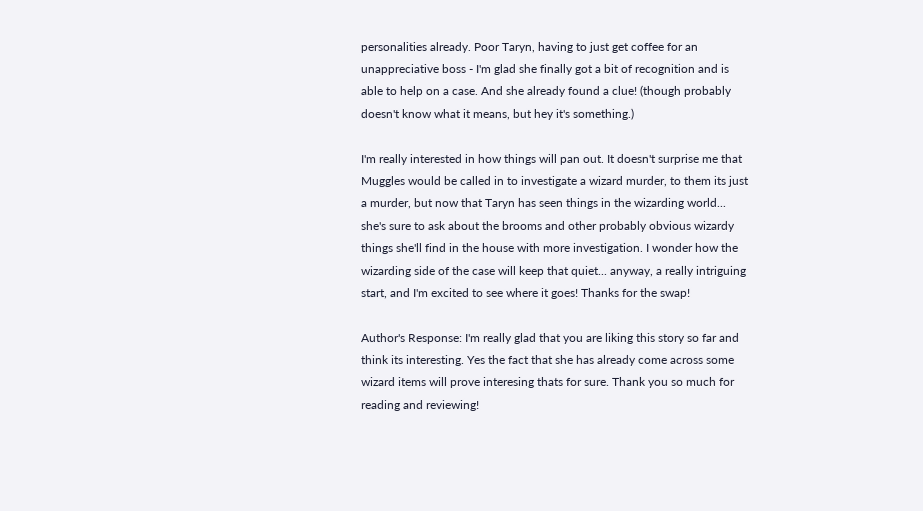personalities already. Poor Taryn, having to just get coffee for an unappreciative boss - I'm glad she finally got a bit of recognition and is able to help on a case. And she already found a clue! (though probably doesn't know what it means, but hey it's something.)

I'm really interested in how things will pan out. It doesn't surprise me that Muggles would be called in to investigate a wizard murder, to them its just a murder, but now that Taryn has seen things in the wizarding world... she's sure to ask about the brooms and other probably obvious wizardy things she'll find in the house with more investigation. I wonder how the wizarding side of the case will keep that quiet... anyway, a really intriguing start, and I'm excited to see where it goes! Thanks for the swap!

Author's Response: I'm really glad that you are liking this story so far and think its interesting. Yes the fact that she has already come across some wizard items will prove interesing thats for sure. Thank you so much for reading and reviewing!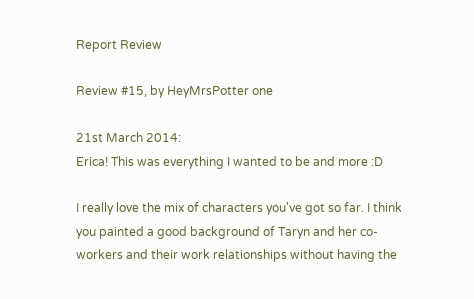Report Review

Review #15, by HeyMrsPotter one

21st March 2014:
Erica! This was everything I wanted to be and more :D

I really love the mix of characters you've got so far. I think you painted a good background of Taryn and her co-workers and their work relationships without having the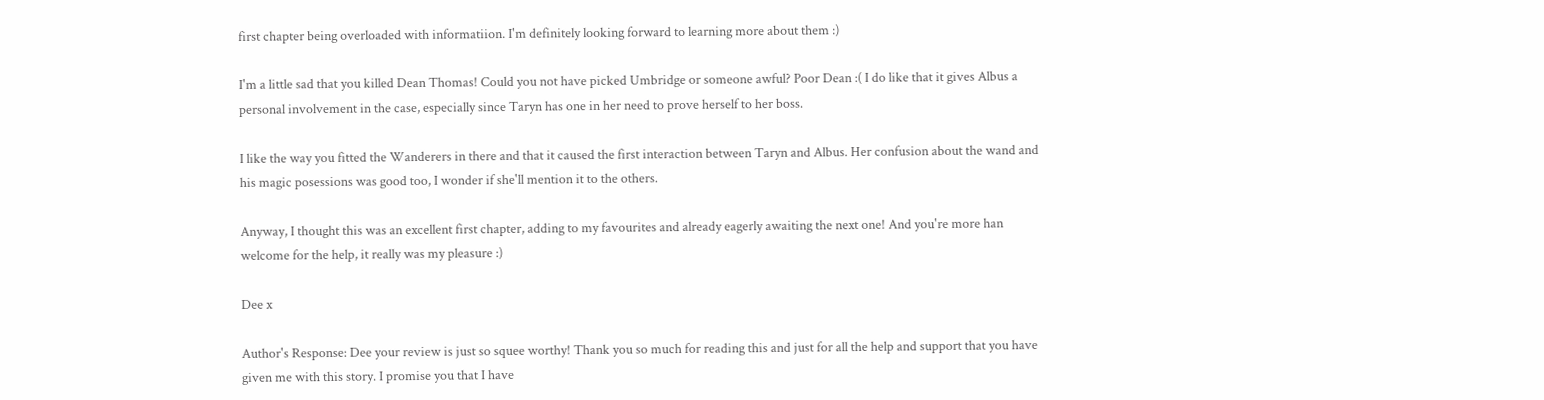first chapter being overloaded with informatiion. I'm definitely looking forward to learning more about them :)

I'm a little sad that you killed Dean Thomas! Could you not have picked Umbridge or someone awful? Poor Dean :( I do like that it gives Albus a personal involvement in the case, especially since Taryn has one in her need to prove herself to her boss.

I like the way you fitted the Wanderers in there and that it caused the first interaction between Taryn and Albus. Her confusion about the wand and his magic posessions was good too, I wonder if she'll mention it to the others.

Anyway, I thought this was an excellent first chapter, adding to my favourites and already eagerly awaiting the next one! And you're more han welcome for the help, it really was my pleasure :)

Dee x

Author's Response: Dee your review is just so squee worthy! Thank you so much for reading this and just for all the help and support that you have given me with this story. I promise you that I have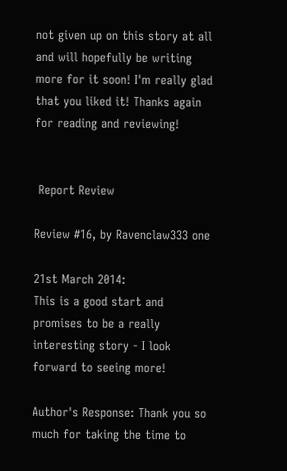not given up on this story at all and will hopefully be writing more for it soon! I'm really glad that you liked it! Thanks again for reading and reviewing!


 Report Review

Review #16, by Ravenclaw333 one

21st March 2014:
This is a good start and promises to be a really interesting story - I look forward to seeing more!

Author's Response: Thank you so much for taking the time to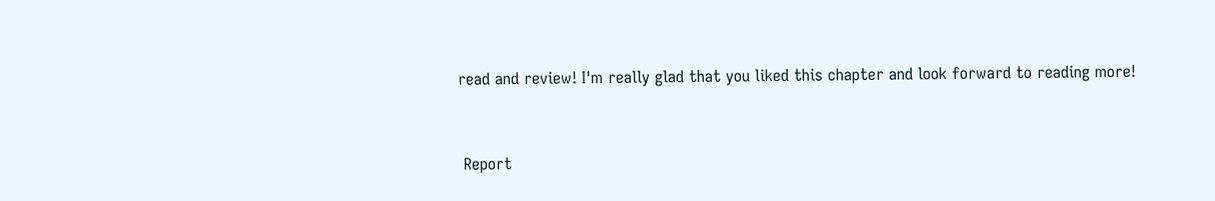read and review! I'm really glad that you liked this chapter and look forward to reading more!


 Report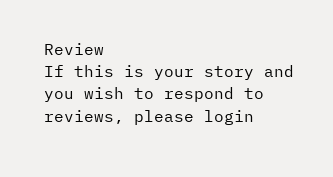Review
If this is your story and you wish to respond to reviews, please login